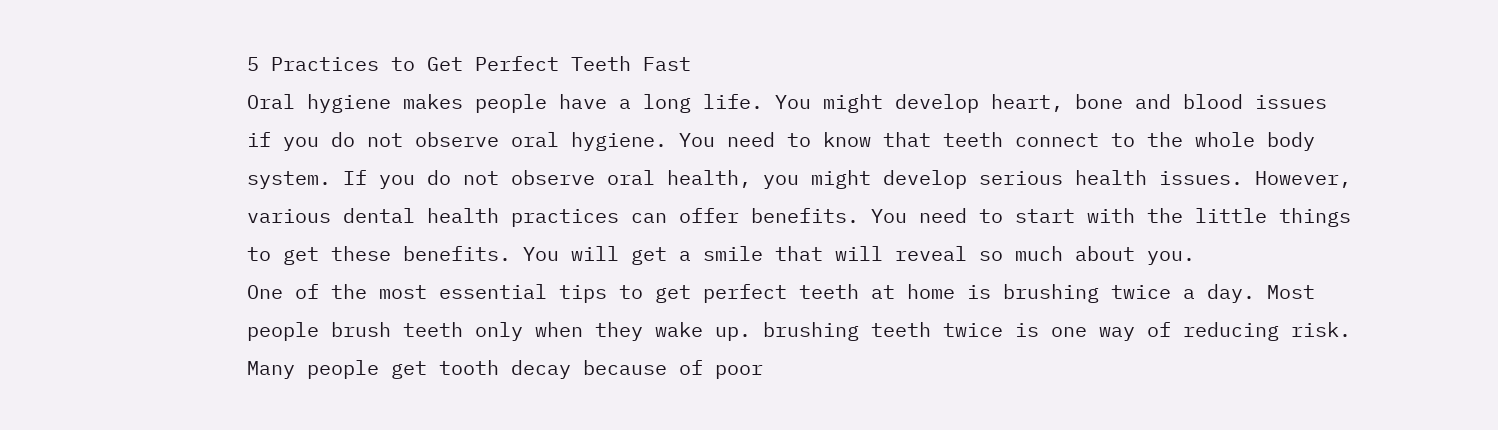5 Practices to Get Perfect Teeth Fast
Oral hygiene makes people have a long life. You might develop heart, bone and blood issues if you do not observe oral hygiene. You need to know that teeth connect to the whole body system. If you do not observe oral health, you might develop serious health issues. However, various dental health practices can offer benefits. You need to start with the little things to get these benefits. You will get a smile that will reveal so much about you.
One of the most essential tips to get perfect teeth at home is brushing twice a day. Most people brush teeth only when they wake up. brushing teeth twice is one way of reducing risk. Many people get tooth decay because of poor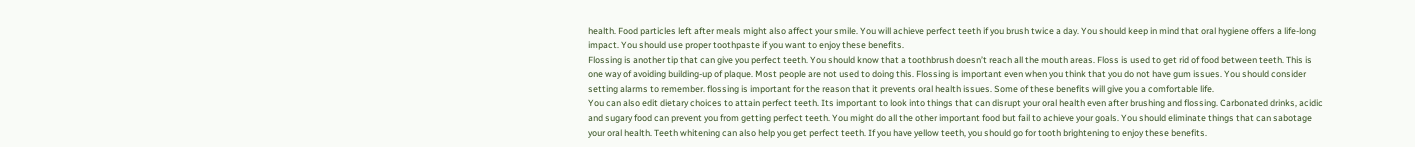health. Food particles left after meals might also affect your smile. You will achieve perfect teeth if you brush twice a day. You should keep in mind that oral hygiene offers a life-long impact. You should use proper toothpaste if you want to enjoy these benefits.
Flossing is another tip that can give you perfect teeth. You should know that a toothbrush doesn’t reach all the mouth areas. Floss is used to get rid of food between teeth. This is one way of avoiding building-up of plaque. Most people are not used to doing this. Flossing is important even when you think that you do not have gum issues. You should consider setting alarms to remember. flossing is important for the reason that it prevents oral health issues. Some of these benefits will give you a comfortable life.
You can also edit dietary choices to attain perfect teeth. Its important to look into things that can disrupt your oral health even after brushing and flossing. Carbonated drinks, acidic and sugary food can prevent you from getting perfect teeth. You might do all the other important food but fail to achieve your goals. You should eliminate things that can sabotage your oral health. Teeth whitening can also help you get perfect teeth. If you have yellow teeth, you should go for tooth brightening to enjoy these benefits.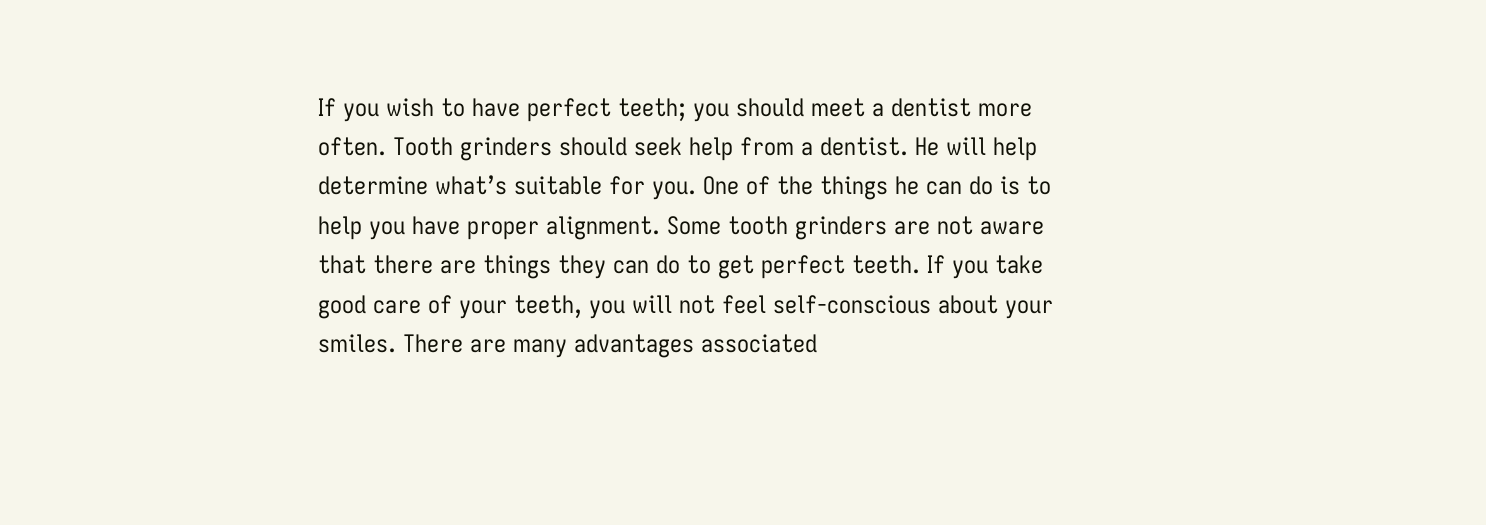If you wish to have perfect teeth; you should meet a dentist more often. Tooth grinders should seek help from a dentist. He will help determine what’s suitable for you. One of the things he can do is to help you have proper alignment. Some tooth grinders are not aware that there are things they can do to get perfect teeth. If you take good care of your teeth, you will not feel self-conscious about your smiles. There are many advantages associated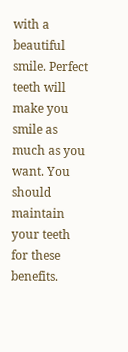with a beautiful smile. Perfect teeth will make you smile as much as you want. You should maintain your teeth for these benefits.